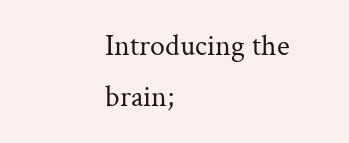Introducing the brain;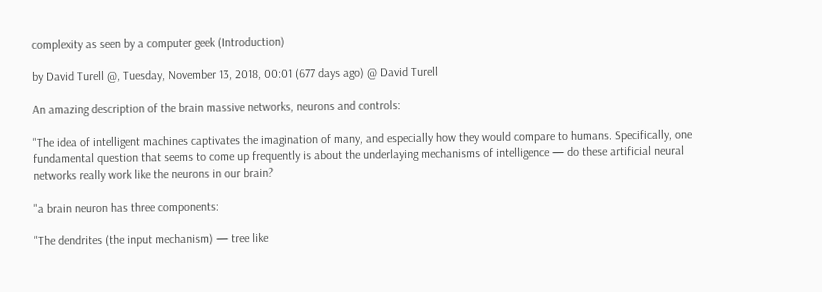complexity as seen by a computer geek (Introduction)

by David Turell @, Tuesday, November 13, 2018, 00:01 (677 days ago) @ David Turell

An amazing description of the brain massive networks, neurons and controls:

"The idea of intelligent machines captivates the imagination of many, and especially how they would compare to humans. Specifically, one fundamental question that seems to come up frequently is about the underlaying mechanisms of intelligence — do these artificial neural networks really work like the neurons in our brain?

"a brain neuron has three components:

"The dendrites (the input mechanism) — tree like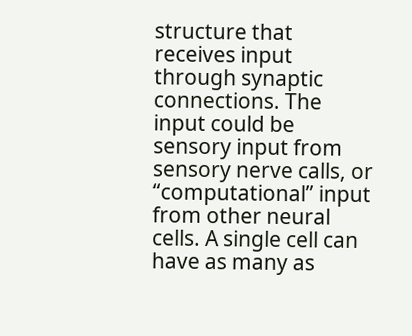structure that receives input through synaptic connections. The input could be sensory input from sensory nerve calls, or “computational” input from other neural cells. A single cell can have as many as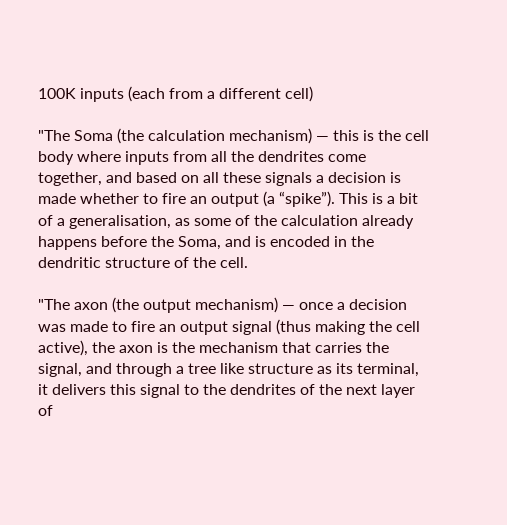100K inputs (each from a different cell)

"The Soma (the calculation mechanism) — this is the cell body where inputs from all the dendrites come together, and based on all these signals a decision is made whether to fire an output (a “spike”). This is a bit of a generalisation, as some of the calculation already happens before the Soma, and is encoded in the dendritic structure of the cell.

"The axon (the output mechanism) — once a decision was made to fire an output signal (thus making the cell active), the axon is the mechanism that carries the signal, and through a tree like structure as its terminal, it delivers this signal to the dendrites of the next layer of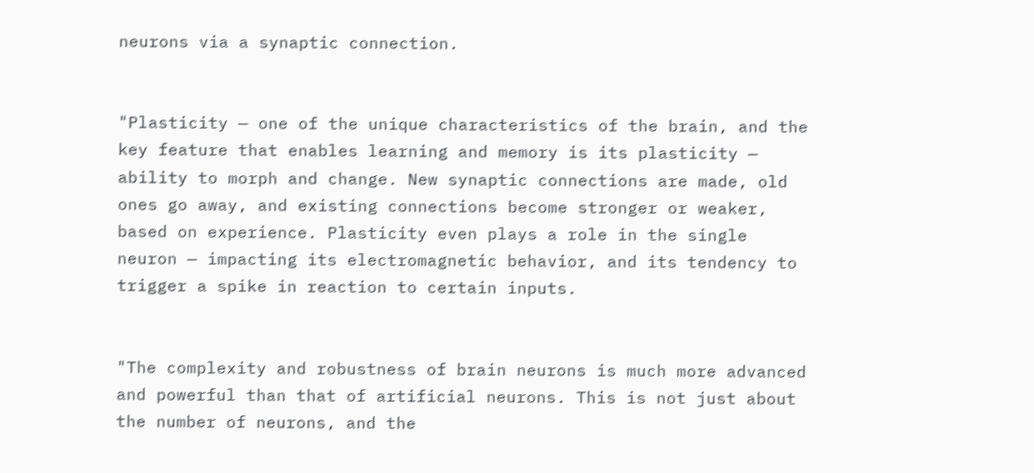neurons via a synaptic connection.


"Plasticity — one of the unique characteristics of the brain, and the key feature that enables learning and memory is its plasticity — ability to morph and change. New synaptic connections are made, old ones go away, and existing connections become stronger or weaker, based on experience. Plasticity even plays a role in the single neuron — impacting its electromagnetic behavior, and its tendency to trigger a spike in reaction to certain inputs.


"The complexity and robustness of brain neurons is much more advanced and powerful than that of artificial neurons. This is not just about the number of neurons, and the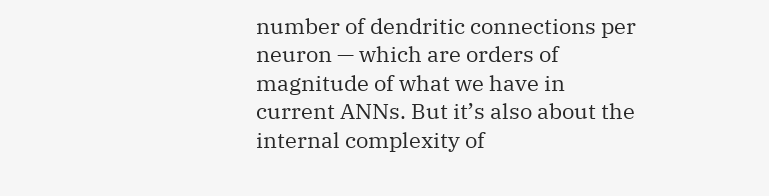number of dendritic connections per neuron — which are orders of magnitude of what we have in current ANNs. But it’s also about the internal complexity of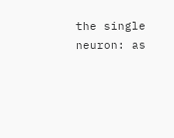the single neuron: as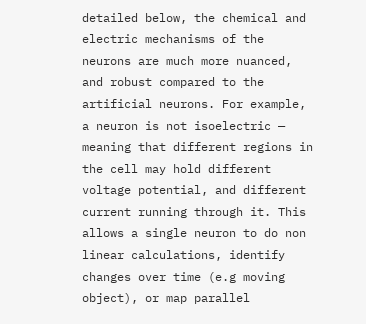detailed below, the chemical and electric mechanisms of the neurons are much more nuanced, and robust compared to the artificial neurons. For example, a neuron is not isoelectric — meaning that different regions in the cell may hold different voltage potential, and different current running through it. This allows a single neuron to do non linear calculations, identify changes over time (e.g moving object), or map parallel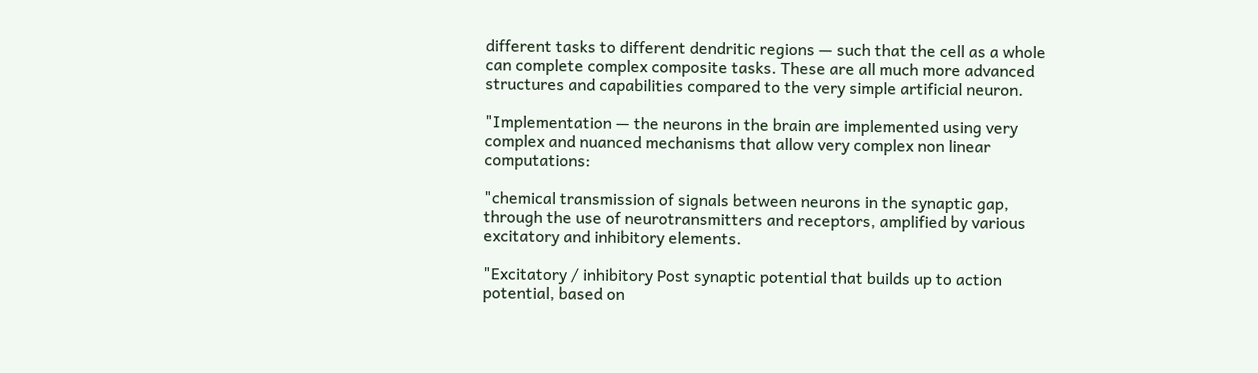different tasks to different dendritic regions — such that the cell as a whole can complete complex composite tasks. These are all much more advanced structures and capabilities compared to the very simple artificial neuron.

"Implementation — the neurons in the brain are implemented using very complex and nuanced mechanisms that allow very complex non linear computations:

"chemical transmission of signals between neurons in the synaptic gap, through the use of neurotransmitters and receptors, amplified by various excitatory and inhibitory elements.

"Excitatory / inhibitory Post synaptic potential that builds up to action potential, based on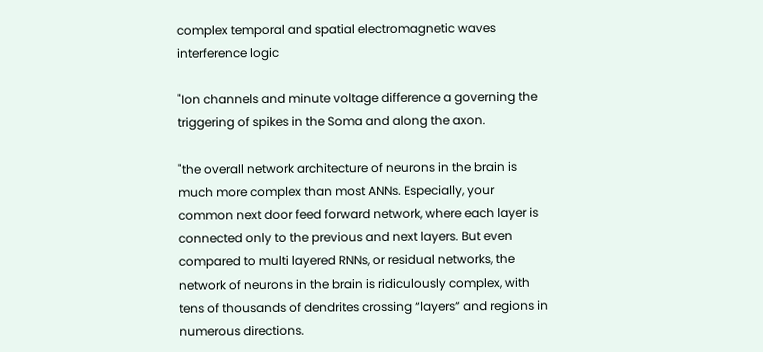complex temporal and spatial electromagnetic waves interference logic

"Ion channels and minute voltage difference a governing the triggering of spikes in the Soma and along the axon.

"the overall network architecture of neurons in the brain is much more complex than most ANNs. Especially, your common next door feed forward network, where each layer is connected only to the previous and next layers. But even compared to multi layered RNNs, or residual networks, the network of neurons in the brain is ridiculously complex, with tens of thousands of dendrites crossing “layers” and regions in numerous directions.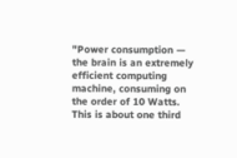"Power consumption — the brain is an extremely efficient computing machine, consuming on the order of 10 Watts. This is about one third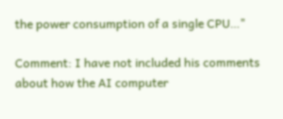the power consumption of a single CPU…"

Comment: I have not included his comments about how the AI computer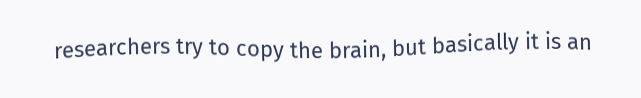researchers try to copy the brain, but basically it is an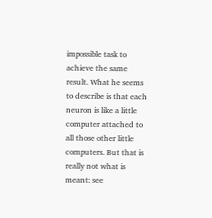impossible task to achieve the same result. What he seems to describe is that each neuron is like a little computer attached to all those other little computers. But that is really not what is meant: see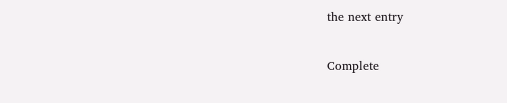the next entry

Complete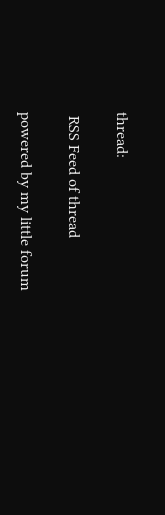thread:

 RSS Feed of thread

powered by my little forum